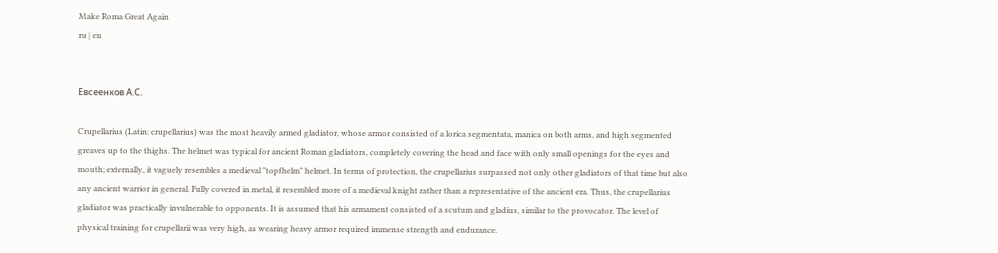Make Roma Great Again
ru | en


Евсеенков А.С.

Crupellarius (Latin: crupellarius) was the most heavily armed gladiator, whose armor consisted of a lorica segmentata, manica on both arms, and high segmented greaves up to the thighs. The helmet was typical for ancient Roman gladiators, completely covering the head and face with only small openings for the eyes and mouth; externally, it vaguely resembles a medieval "topfhelm" helmet. In terms of protection, the crupellarius surpassed not only other gladiators of that time but also any ancient warrior in general. Fully covered in metal, it resembled more of a medieval knight rather than a representative of the ancient era. Thus, the crupellarius gladiator was practically invulnerable to opponents. It is assumed that his armament consisted of a scutum and gladius, similar to the provocator. The level of physical training for crupellarii was very high, as wearing heavy armor required immense strength and endurance.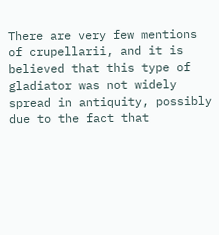There are very few mentions of crupellarii, and it is believed that this type of gladiator was not widely spread in antiquity, possibly due to the fact that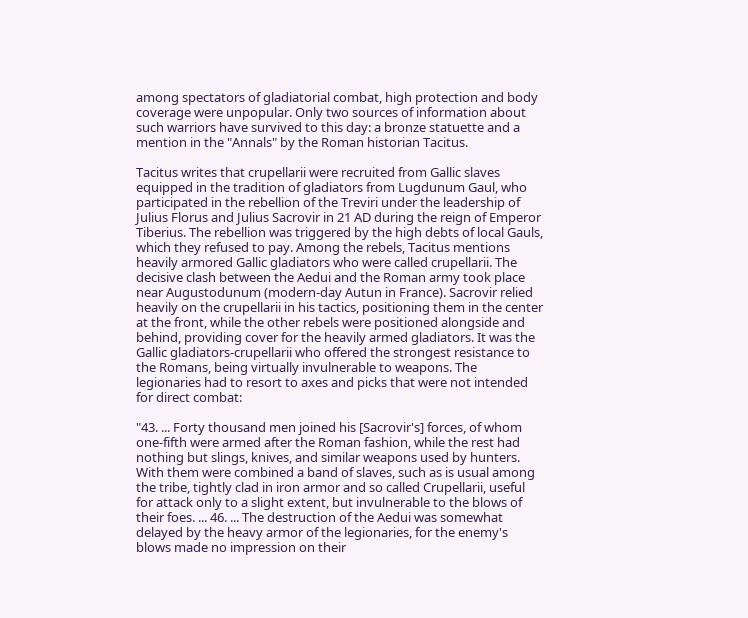among spectators of gladiatorial combat, high protection and body coverage were unpopular. Only two sources of information about such warriors have survived to this day: a bronze statuette and a mention in the "Annals" by the Roman historian Tacitus.

Tacitus writes that crupellarii were recruited from Gallic slaves equipped in the tradition of gladiators from Lugdunum Gaul, who participated in the rebellion of the Treviri under the leadership of Julius Florus and Julius Sacrovir in 21 AD during the reign of Emperor Tiberius. The rebellion was triggered by the high debts of local Gauls, which they refused to pay. Among the rebels, Tacitus mentions heavily armored Gallic gladiators who were called crupellarii. The decisive clash between the Aedui and the Roman army took place near Augustodunum (modern-day Autun in France). Sacrovir relied heavily on the crupellarii in his tactics, positioning them in the center at the front, while the other rebels were positioned alongside and behind, providing cover for the heavily armed gladiators. It was the Gallic gladiators-crupellarii who offered the strongest resistance to the Romans, being virtually invulnerable to weapons. The legionaries had to resort to axes and picks that were not intended for direct combat:

"43. ... Forty thousand men joined his [Sacrovir's] forces, of whom one-fifth were armed after the Roman fashion, while the rest had nothing but slings, knives, and similar weapons used by hunters. With them were combined a band of slaves, such as is usual among the tribe, tightly clad in iron armor and so called Crupellarii, useful for attack only to a slight extent, but invulnerable to the blows of their foes. ... 46. ... The destruction of the Aedui was somewhat delayed by the heavy armor of the legionaries, for the enemy's blows made no impression on their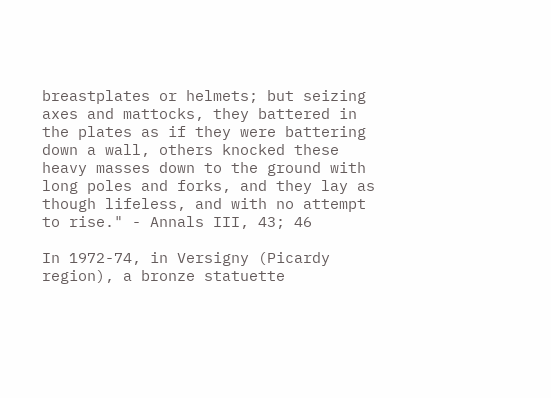breastplates or helmets; but seizing axes and mattocks, they battered in the plates as if they were battering down a wall, others knocked these heavy masses down to the ground with long poles and forks, and they lay as though lifeless, and with no attempt to rise." - Annals III, 43; 46

In 1972-74, in Versigny (Picardy region), a bronze statuette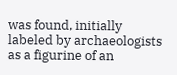was found, initially labeled by archaeologists as a figurine of an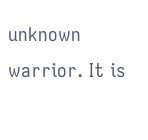unknown warrior. It is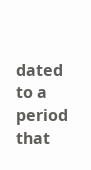dated to a period that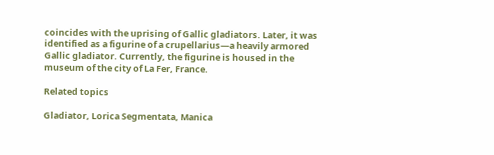coincides with the uprising of Gallic gladiators. Later, it was identified as a figurine of a crupellarius—a heavily armored Gallic gladiator. Currently, the figurine is housed in the museum of the city of La Fer, France.

Related topics

Gladiator, Lorica Segmentata, Manica